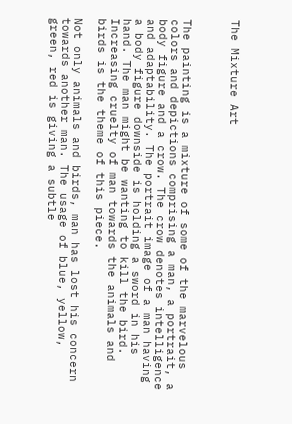The Mixture Art



The painting is a mixture of some of the marvelous colors and depictions comprising a man, a portrait, a body figure and a crow. The crow denotes intelligence and adaptability. The portrait image of a man having a body figure downside is holding a sword in his hand. The man might be wanting to kill the bird. Increasing cruelty of man towards the animals and birds is the theme of this piece.

Not only animals and birds, man has lost his concern towards another man. The usage of blue, yellow, green, red is giving a subtle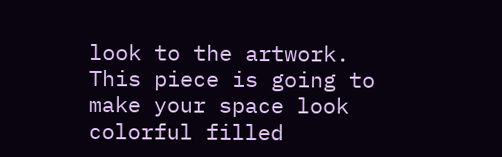look to the artwork. This piece is going to make your space look colorful filled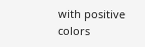with positive colors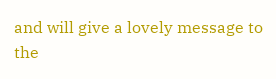and will give a lovely message to the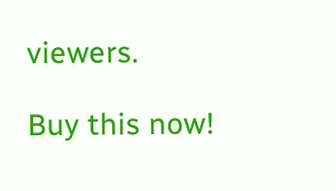viewers.

Buy this now!